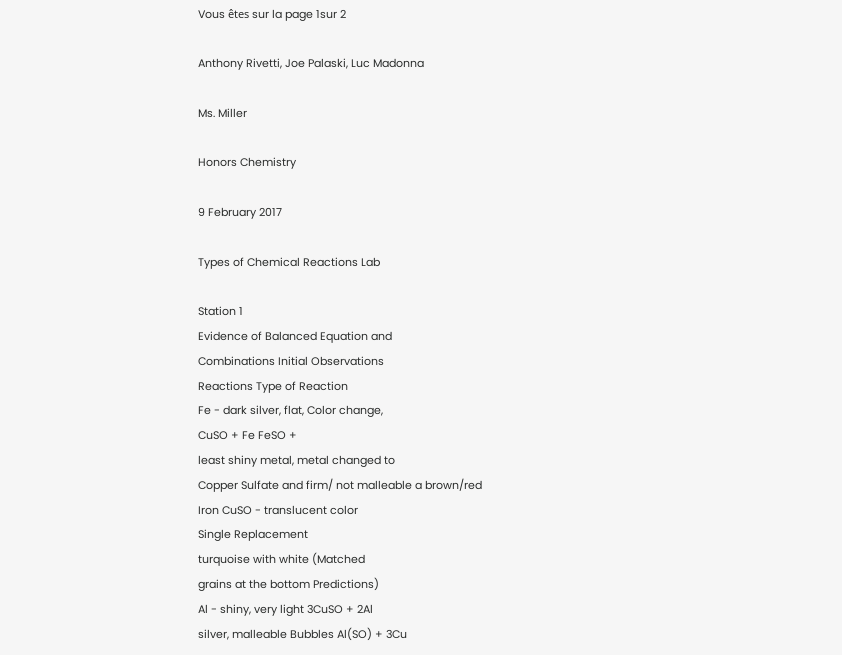Vous êtes sur la page 1sur 2

Anthony Rivetti, Joe Palaski, Luc Madonna

Ms. Miller

Honors Chemistry

9 February 2017

Types of Chemical Reactions Lab

Station 1
Evidence of Balanced Equation and
Combinations Initial Observations
Reactions Type of Reaction
Fe - dark silver, flat, Color change,
CuSO + Fe FeSO +
least shiny metal, metal changed to
Copper Sulfate and firm/ not malleable a brown/red
Iron CuSO - translucent color
Single Replacement
turquoise with white (Matched
grains at the bottom Predictions)
Al - shiny, very light 3CuSO + 2Al
silver, malleable Bubbles Al(SO) + 3Cu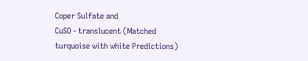Coper Sulfate and
CuSO - translucent (Matched
turquoise with white Predictions)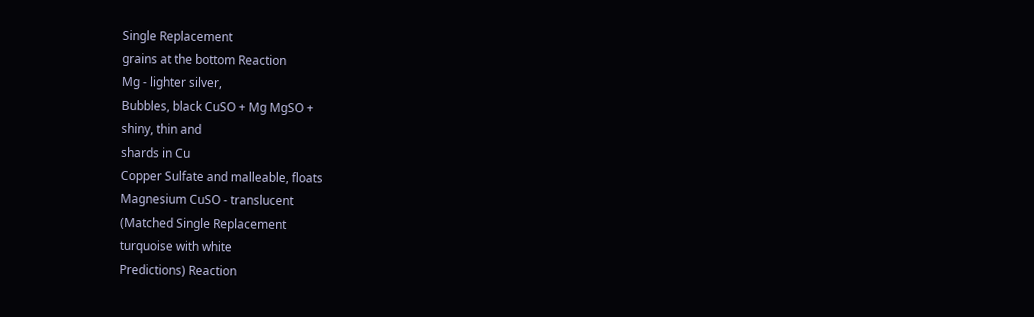Single Replacement
grains at the bottom Reaction
Mg - lighter silver,
Bubbles, black CuSO + Mg MgSO +
shiny, thin and
shards in Cu
Copper Sulfate and malleable, floats
Magnesium CuSO - translucent
(Matched Single Replacement
turquoise with white
Predictions) Reaction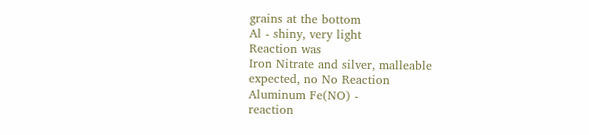grains at the bottom
Al - shiny, very light
Reaction was
Iron Nitrate and silver, malleable
expected, no No Reaction
Aluminum Fe(NO) -
reaction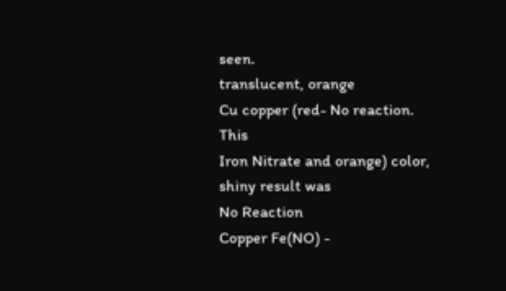seen.
translucent, orange
Cu copper (red- No reaction. This
Iron Nitrate and orange) color, shiny result was
No Reaction
Copper Fe(NO) -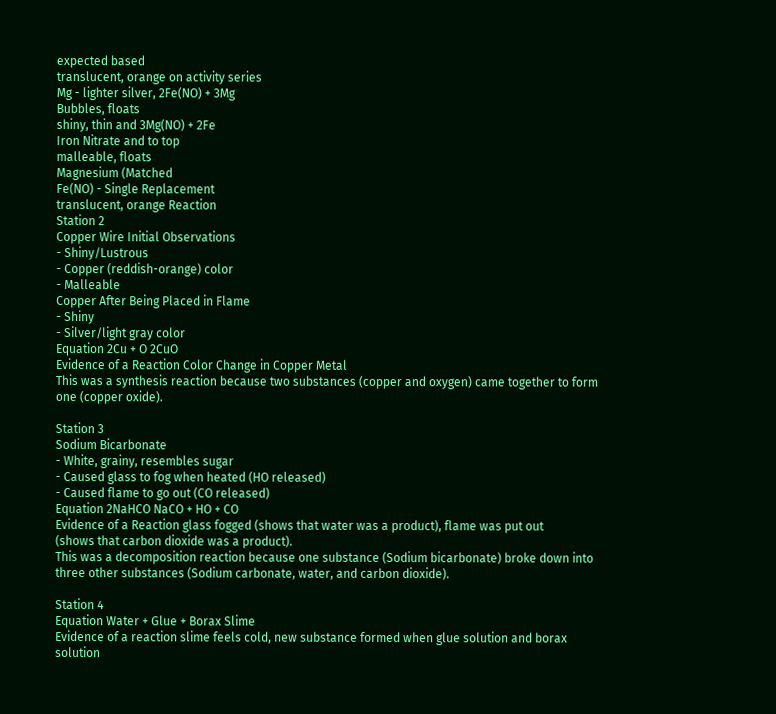expected based
translucent, orange on activity series
Mg - lighter silver, 2Fe(NO) + 3Mg
Bubbles, floats
shiny, thin and 3Mg(NO) + 2Fe
Iron Nitrate and to top
malleable, floats
Magnesium (Matched
Fe(NO) - Single Replacement
translucent, orange Reaction
Station 2
Copper Wire Initial Observations
- Shiny/Lustrous
- Copper (reddish-orange) color
- Malleable
Copper After Being Placed in Flame
- Shiny
- Silver/light gray color
Equation 2Cu + O 2CuO
Evidence of a Reaction Color Change in Copper Metal
This was a synthesis reaction because two substances (copper and oxygen) came together to form
one (copper oxide).

Station 3
Sodium Bicarbonate
- White, grainy, resembles sugar
- Caused glass to fog when heated (HO released)
- Caused flame to go out (CO released)
Equation 2NaHCO NaCO + HO + CO
Evidence of a Reaction glass fogged (shows that water was a product), flame was put out
(shows that carbon dioxide was a product).
This was a decomposition reaction because one substance (Sodium bicarbonate) broke down into
three other substances (Sodium carbonate, water, and carbon dioxide).

Station 4
Equation Water + Glue + Borax Slime
Evidence of a reaction slime feels cold, new substance formed when glue solution and borax
solution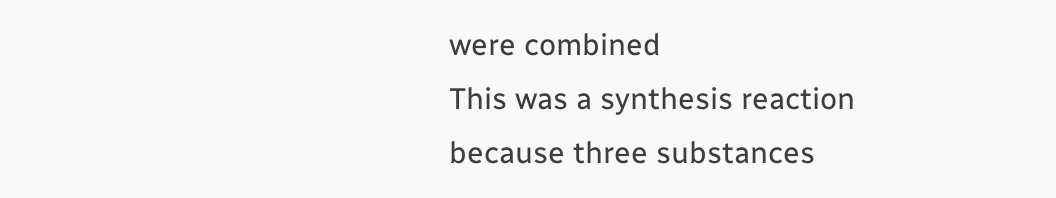were combined
This was a synthesis reaction because three substances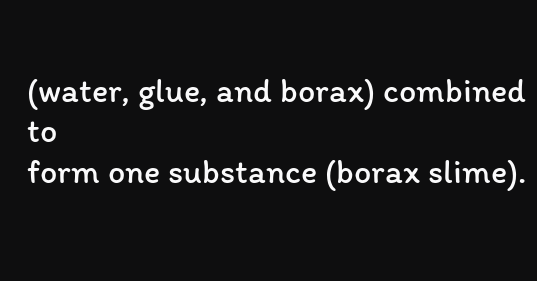(water, glue, and borax) combined to
form one substance (borax slime).